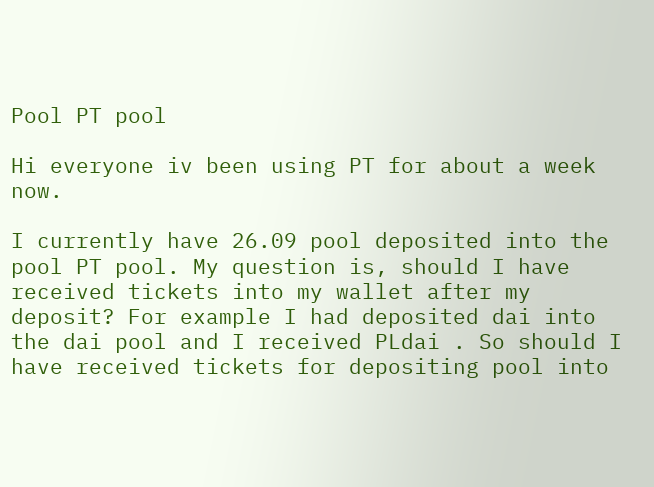Pool PT pool

Hi everyone iv been using PT for about a week now.

I currently have 26.09 pool deposited into the pool PT pool. My question is, should I have received tickets into my wallet after my deposit? For example I had deposited dai into the dai pool and I received PLdai . So should I have received tickets for depositing pool into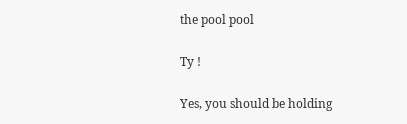the pool pool

Ty !

Yes, you should be holding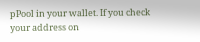pPool in your wallet. If you check your address on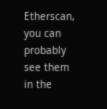Etherscan, you can probably see them in the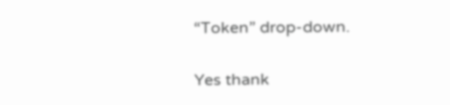“Token” drop-down.


Yes thank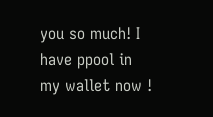you so much! I have ppool in my wallet now !